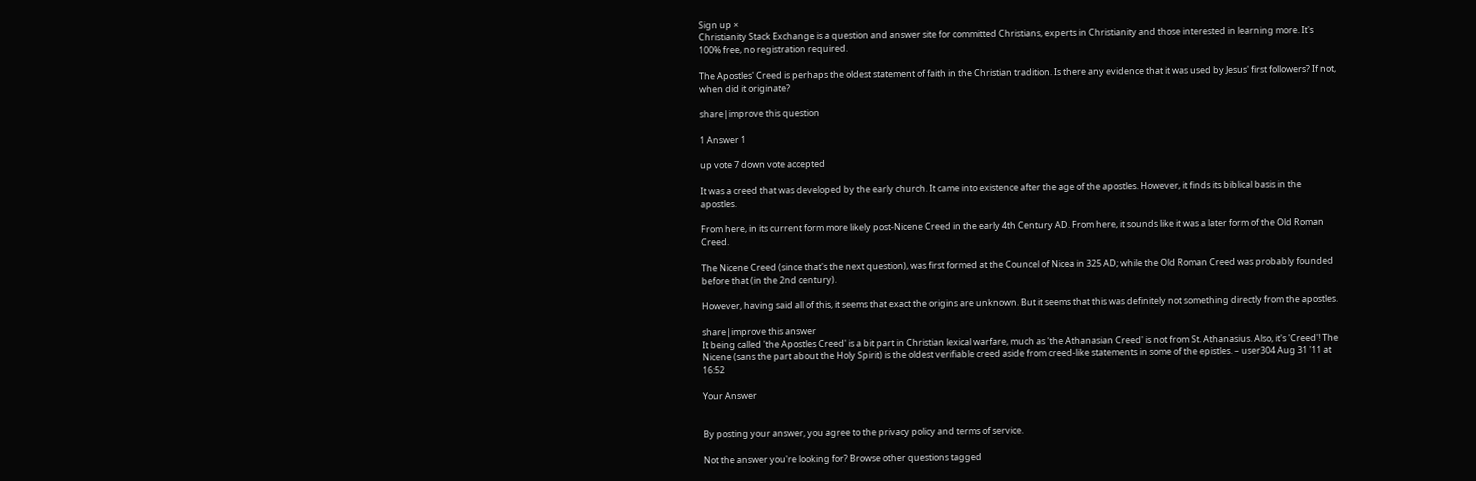Sign up ×
Christianity Stack Exchange is a question and answer site for committed Christians, experts in Christianity and those interested in learning more. It's 100% free, no registration required.

The Apostles' Creed is perhaps the oldest statement of faith in the Christian tradition. Is there any evidence that it was used by Jesus' first followers? If not, when did it originate?

share|improve this question

1 Answer 1

up vote 7 down vote accepted

It was a creed that was developed by the early church. It came into existence after the age of the apostles. However, it finds its biblical basis in the apostles.

From here, in its current form more likely post-Nicene Creed in the early 4th Century AD. From here, it sounds like it was a later form of the Old Roman Creed.

The Nicene Creed (since that's the next question), was first formed at the Councel of Nicea in 325 AD; while the Old Roman Creed was probably founded before that (in the 2nd century).

However, having said all of this, it seems that exact the origins are unknown. But it seems that this was definitely not something directly from the apostles.

share|improve this answer
It being called 'the Apostles Creed' is a bit part in Christian lexical warfare, much as 'the Athanasian Creed' is not from St. Athanasius. Also, it's 'Creed'! The Nicene (sans the part about the Holy Spirit) is the oldest verifiable creed aside from creed-like statements in some of the epistles. – user304 Aug 31 '11 at 16:52

Your Answer


By posting your answer, you agree to the privacy policy and terms of service.

Not the answer you're looking for? Browse other questions tagged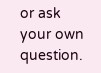or ask your own question.